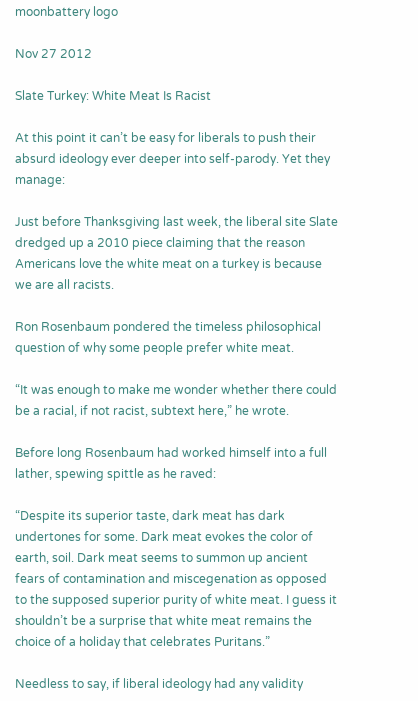moonbattery logo

Nov 27 2012

Slate Turkey: White Meat Is Racist

At this point it can’t be easy for liberals to push their absurd ideology ever deeper into self-parody. Yet they manage:

Just before Thanksgiving last week, the liberal site Slate dredged up a 2010 piece claiming that the reason Americans love the white meat on a turkey is because we are all racists.

Ron Rosenbaum pondered the timeless philosophical question of why some people prefer white meat.

“It was enough to make me wonder whether there could be a racial, if not racist, subtext here,” he wrote.

Before long Rosenbaum had worked himself into a full lather, spewing spittle as he raved:

“Despite its superior taste, dark meat has dark undertones for some. Dark meat evokes the color of earth, soil. Dark meat seems to summon up ancient fears of contamination and miscegenation as opposed to the supposed superior purity of white meat. I guess it shouldn’t be a surprise that white meat remains the choice of a holiday that celebrates Puritans.”

Needless to say, if liberal ideology had any validity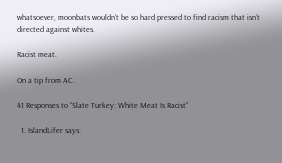whatsoever, moonbats wouldn’t be so hard pressed to find racism that isn’t directed against whites.

Racist meat.

On a tip from AC.

41 Responses to “Slate Turkey: White Meat Is Racist”

  1. IslandLifer says: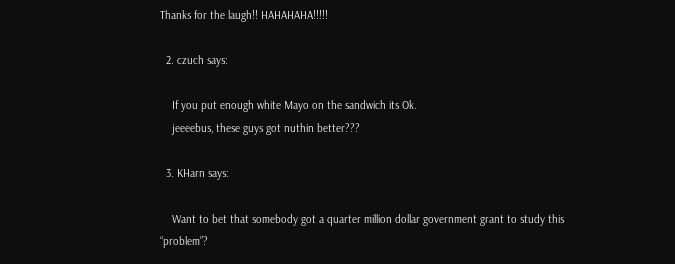Thanks for the laugh!! HAHAHAHA!!!!!

  2. czuch says:

    If you put enough white Mayo on the sandwich its Ok.
    jeeeebus, these guys got nuthin better???

  3. KHarn says:

    Want to bet that somebody got a quarter million dollar government grant to study this “problem”?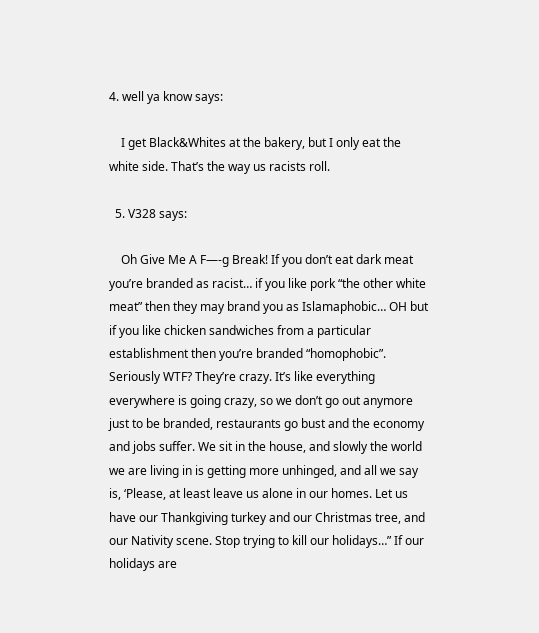4. well ya know says:

    I get Black&Whites at the bakery, but I only eat the white side. That’s the way us racists roll.

  5. V328 says:

    Oh Give Me A F—-g Break! If you don’t eat dark meat you’re branded as racist… if you like pork “the other white meat” then they may brand you as Islamaphobic… OH but if you like chicken sandwiches from a particular establishment then you’re branded “homophobic”. Seriously WTF? They’re crazy. It’s like everything everywhere is going crazy, so we don’t go out anymore just to be branded, restaurants go bust and the economy and jobs suffer. We sit in the house, and slowly the world we are living in is getting more unhinged, and all we say is, ‘Please, at least leave us alone in our homes. Let us have our Thankgiving turkey and our Christmas tree, and our Nativity scene. Stop trying to kill our holidays…” If our holidays are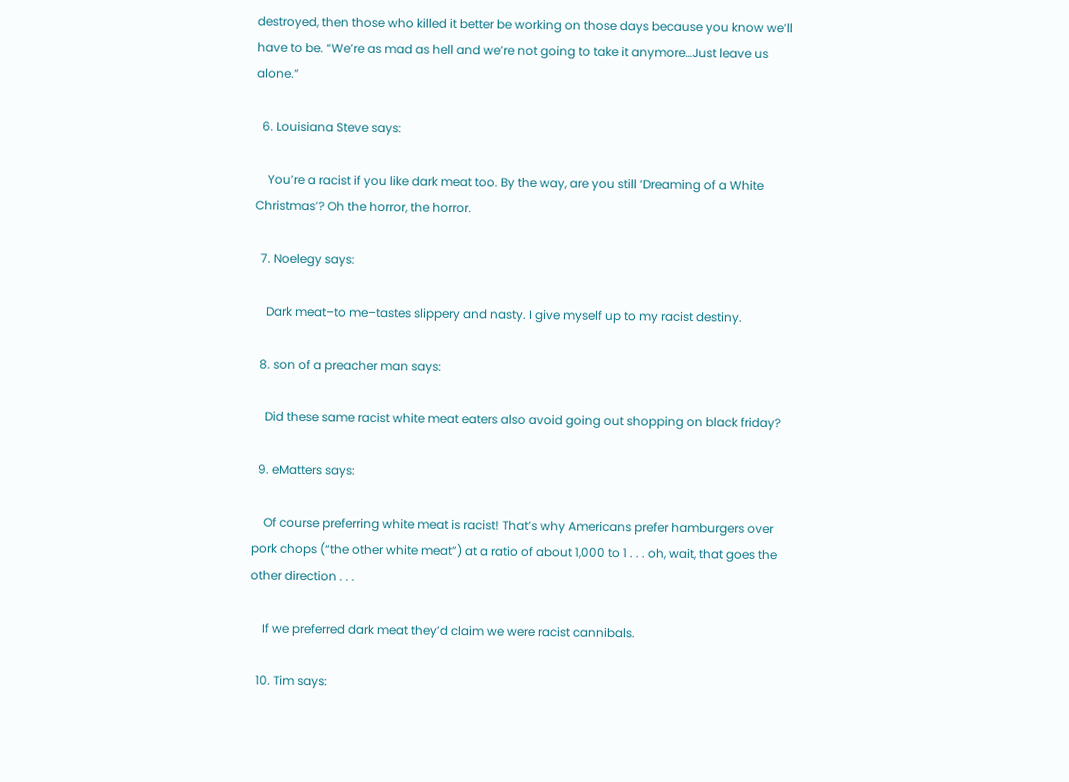destroyed, then those who killed it better be working on those days because you know we’ll have to be. “We’re as mad as hell and we’re not going to take it anymore…Just leave us alone.”

  6. Louisiana Steve says:

    You’re a racist if you like dark meat too. By the way, are you still ‘Dreaming of a White Christmas’? Oh the horror, the horror.

  7. Noelegy says:

    Dark meat–to me–tastes slippery and nasty. I give myself up to my racist destiny.

  8. son of a preacher man says:

    Did these same racist white meat eaters also avoid going out shopping on black friday?

  9. eMatters says:

    Of course preferring white meat is racist! That’s why Americans prefer hamburgers over pork chops (“the other white meat”) at a ratio of about 1,000 to 1 . . . oh, wait, that goes the other direction . . .

    If we preferred dark meat they’d claim we were racist cannibals.

  10. Tim says: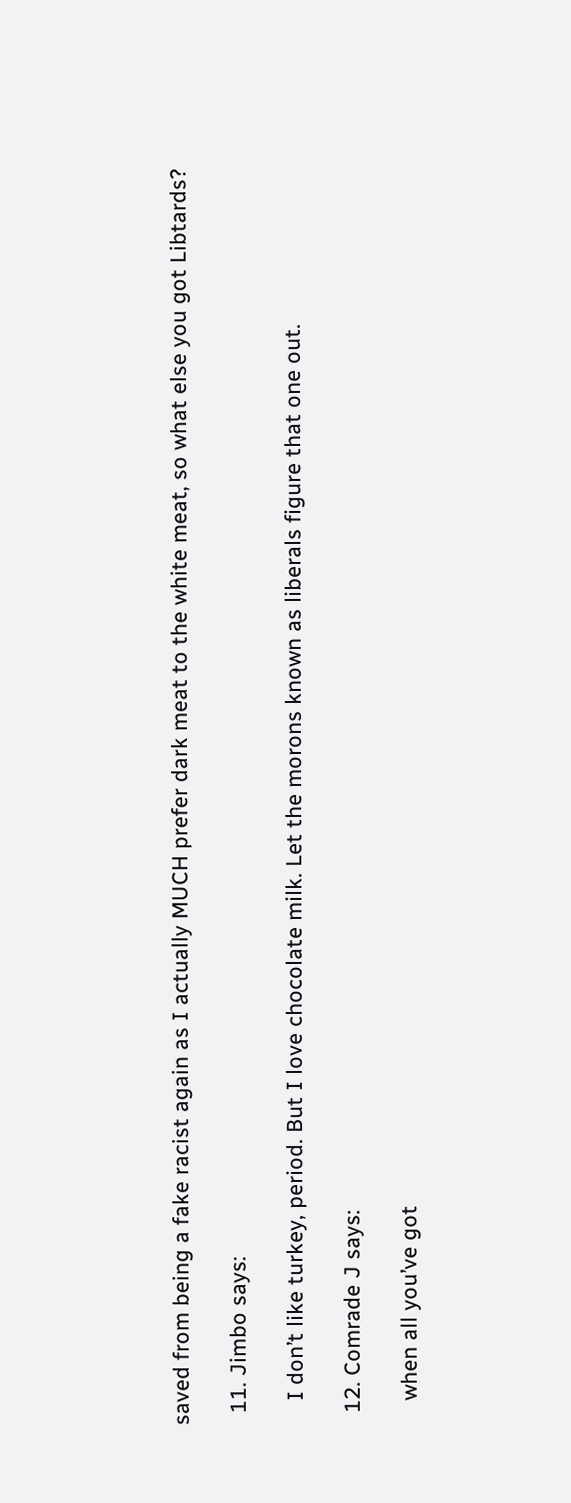saved from being a fake racist again as I actually MUCH prefer dark meat to the white meat, so what else you got Libtards?

  11. Jimbo says:

    I don’t like turkey, period. But I love chocolate milk. Let the morons known as liberals figure that one out.

  12. Comrade J says:

    when all you’ve got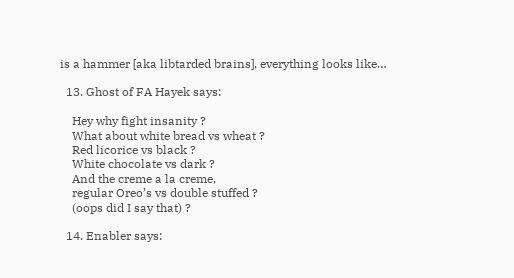is a hammer [aka libtarded brains], everything looks like…

  13. Ghost of FA Hayek says:

    Hey why fight insanity ?
    What about white bread vs wheat ?
    Red licorice vs black ?
    White chocolate vs dark ?
    And the creme a la creme,
    regular Oreo’s vs double stuffed ?
    (oops did I say that) ?

  14. Enabler says: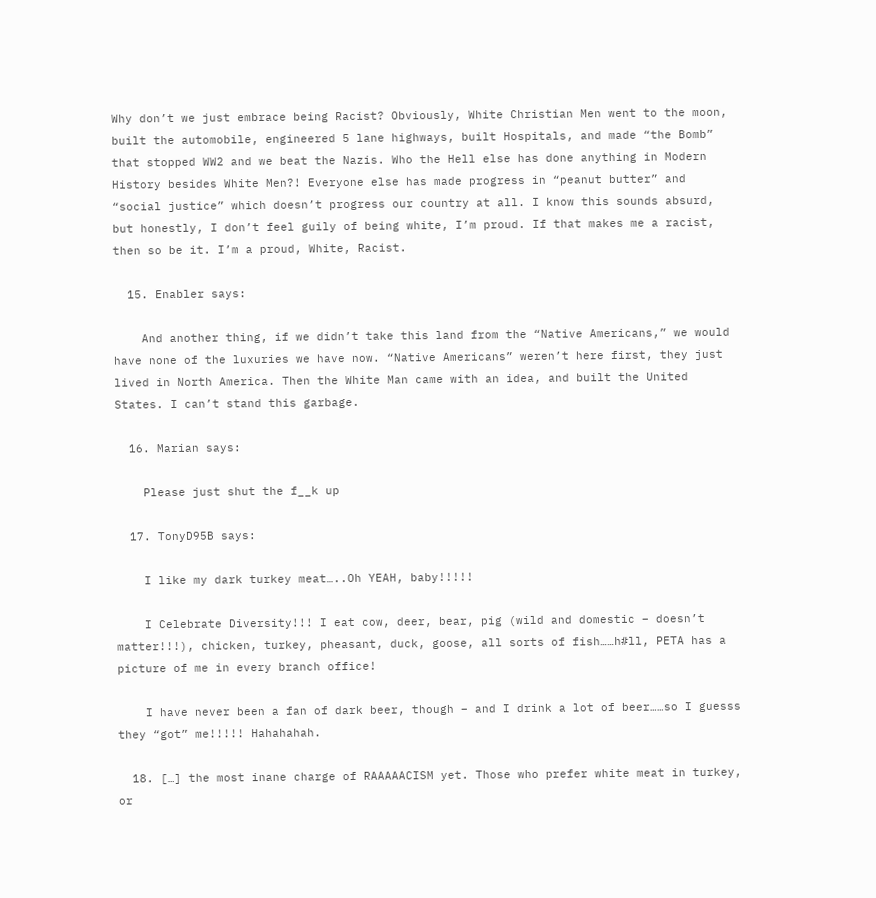Why don’t we just embrace being Racist? Obviously, White Christian Men went to the moon, built the automobile, engineered 5 lane highways, built Hospitals, and made “the Bomb” that stopped WW2 and we beat the Nazis. Who the Hell else has done anything in Modern History besides White Men?! Everyone else has made progress in “peanut butter” and “social justice” which doesn’t progress our country at all. I know this sounds absurd, but honestly, I don’t feel guily of being white, I’m proud. If that makes me a racist, then so be it. I’m a proud, White, Racist.

  15. Enabler says:

    And another thing, if we didn’t take this land from the “Native Americans,” we would have none of the luxuries we have now. “Native Americans” weren’t here first, they just lived in North America. Then the White Man came with an idea, and built the United States. I can’t stand this garbage.

  16. Marian says:

    Please just shut the f__k up

  17. TonyD95B says:

    I like my dark turkey meat…..Oh YEAH, baby!!!!!

    I Celebrate Diversity!!! I eat cow, deer, bear, pig (wild and domestic – doesn’t matter!!!), chicken, turkey, pheasant, duck, goose, all sorts of fish……h#ll, PETA has a picture of me in every branch office!

    I have never been a fan of dark beer, though – and I drink a lot of beer……so I guesss they “got” me!!!!! Hahahahah.

  18. […] the most inane charge of RAAAAACISM yet. Those who prefer white meat in turkey, or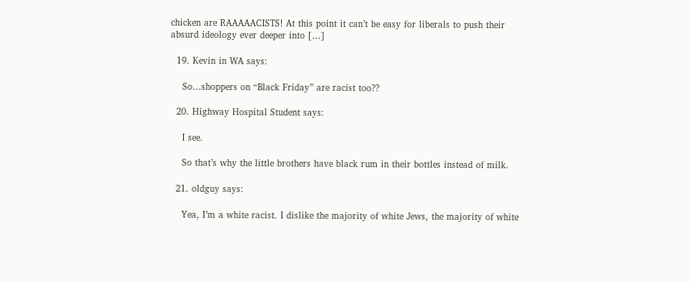chicken are RAAAAACISTS! At this point it can’t be easy for liberals to push their absurd ideology ever deeper into […]

  19. Kevin in WA says:

    So…shoppers on “Black Friday” are racist too??

  20. Highway Hospital Student says:

    I see.

    So that’s why the little brothers have black rum in their bottles instead of milk.

  21. oldguy says:

    Yea, I’m a white racist. I dislike the majority of white Jews, the majority of white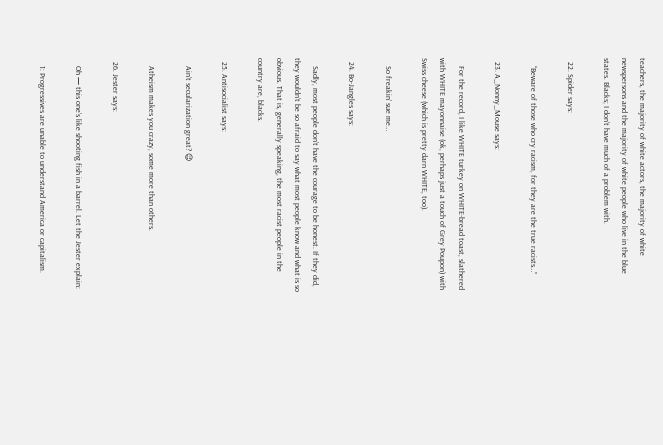teachers, the majority of white actors, the majority of white newspersons and the majority of white people who live in the blue states. Blacks; I don’t have much of a problem with.

  22. Spider says:

    “Beware of those who cry racism, for they are the true racists…”

  23. A_Nonny_Mouse says:

    For the record, I like WHITE turkey on WHITE-bread toast, slathered with WHITE mayonnaise (ok, perhaps just a touch of Grey Poupon) with Swiss cheese (which is pretty darn WHITE, too).

    So freakin’ sue me…

  24. Bo-Jangles says:

    Sadly, most people don’t have the courage to be honest. If they did, they wouldn’t be so afraid to say what most people know and what is so obvious. That is, generally speaking, the most racist people in the country are, blacks.

  25. Antisocialist says:

    Ain’t secularization great? 😉

    Atheism makes you crazy, some more than others.

  26. Jester says:

    Oh — this one’s like shooting fish in a barrel. Let the Jester explain:

    1: Progressives are unable to understand America or capitalism.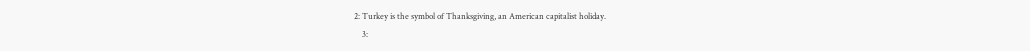2: Turkey is the symbol of Thanksgiving, an American capitalist holiday.
    3: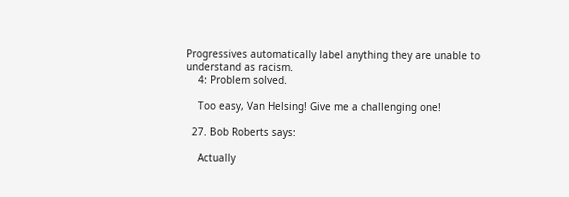Progressives automatically label anything they are unable to understand as racism.
    4: Problem solved.

    Too easy, Van Helsing! Give me a challenging one!

  27. Bob Roberts says:

    Actually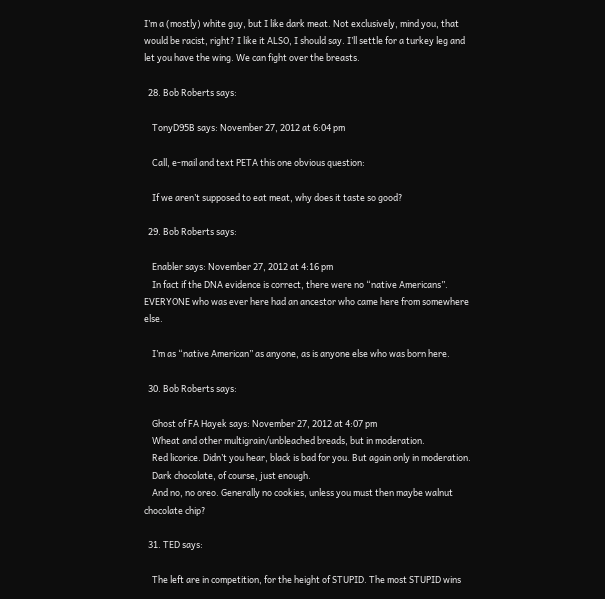I’m a (mostly) white guy, but I like dark meat. Not exclusively, mind you, that would be racist, right? I like it ALSO, I should say. I’ll settle for a turkey leg and let you have the wing. We can fight over the breasts.

  28. Bob Roberts says:

    TonyD95B says: November 27, 2012 at 6:04 pm

    Call, e-mail and text PETA this one obvious question:

    If we aren’t supposed to eat meat, why does it taste so good?

  29. Bob Roberts says:

    Enabler says: November 27, 2012 at 4:16 pm
    In fact if the DNA evidence is correct, there were no “native Americans”. EVERYONE who was ever here had an ancestor who came here from somewhere else.

    I’m as “native American” as anyone, as is anyone else who was born here.

  30. Bob Roberts says:

    Ghost of FA Hayek says: November 27, 2012 at 4:07 pm
    Wheat and other multigrain/unbleached breads, but in moderation.
    Red licorice. Didn’t you hear, black is bad for you. But again only in moderation.
    Dark chocolate, of course, just enough.
    And no, no oreo. Generally no cookies, unless you must then maybe walnut chocolate chip?

  31. TED says:

    The left are in competition, for the height of STUPID. The most STUPID wins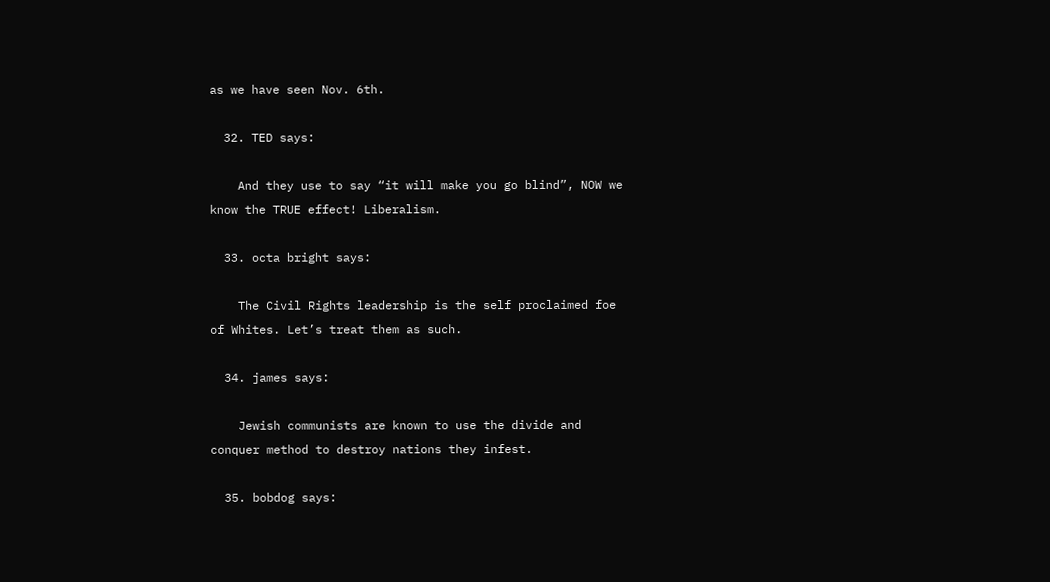as we have seen Nov. 6th.

  32. TED says:

    And they use to say “it will make you go blind”, NOW we know the TRUE effect! Liberalism.

  33. octa bright says:

    The Civil Rights leadership is the self proclaimed foe of Whites. Let’s treat them as such.

  34. james says:

    Jewish communists are known to use the divide and conquer method to destroy nations they infest.

  35. bobdog says: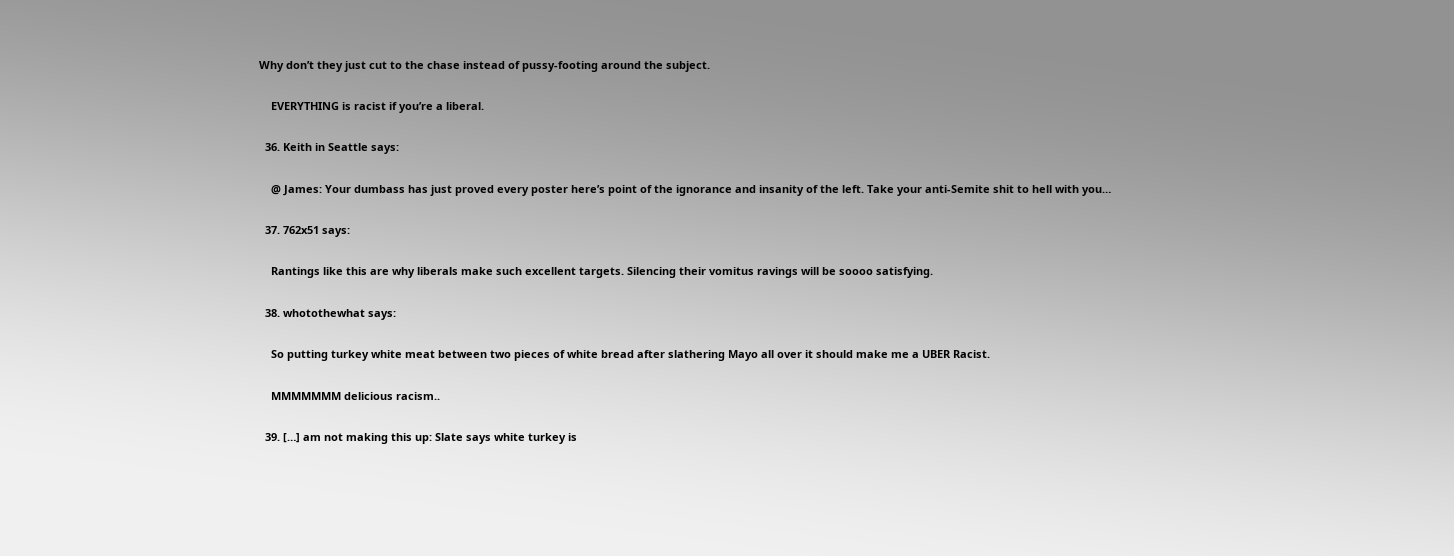Why don’t they just cut to the chase instead of pussy-footing around the subject.

    EVERYTHING is racist if you’re a liberal.

  36. Keith in Seattle says:

    @ James: Your dumbass has just proved every poster here’s point of the ignorance and insanity of the left. Take your anti-Semite shit to hell with you…

  37. 762x51 says:

    Rantings like this are why liberals make such excellent targets. Silencing their vomitus ravings will be soooo satisfying.

  38. whotothewhat says:

    So putting turkey white meat between two pieces of white bread after slathering Mayo all over it should make me a UBER Racist.

    MMMMMMM delicious racism..

  39. […] am not making this up: Slate says white turkey is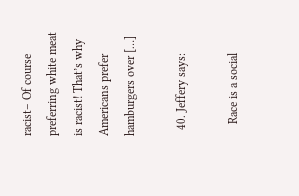racist– Of course preferring white meat is racist! That’s why Americans prefer hamburgers over […]

  40. Jeffery says:

    Race is a social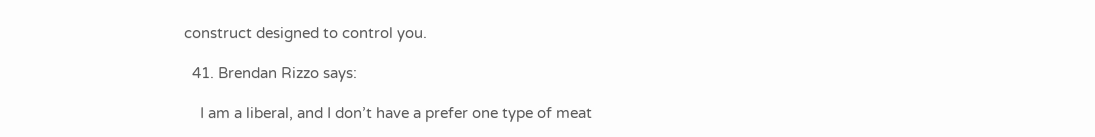construct designed to control you.

  41. Brendan Rizzo says:

    I am a liberal, and I don’t have a prefer one type of meat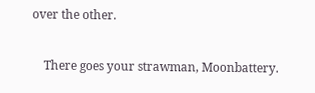over the other.

    There goes your strawman, Moonbattery.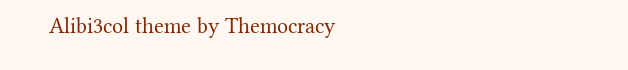Alibi3col theme by Themocracy